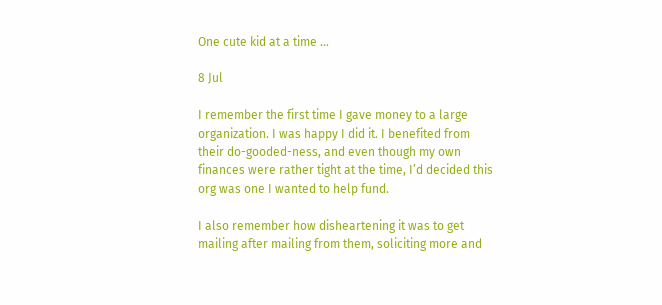One cute kid at a time …

8 Jul

I remember the first time I gave money to a large organization. I was happy I did it. I benefited from their do-gooded-ness, and even though my own finances were rather tight at the time, I’d decided this org was one I wanted to help fund.

I also remember how disheartening it was to get mailing after mailing from them, soliciting more and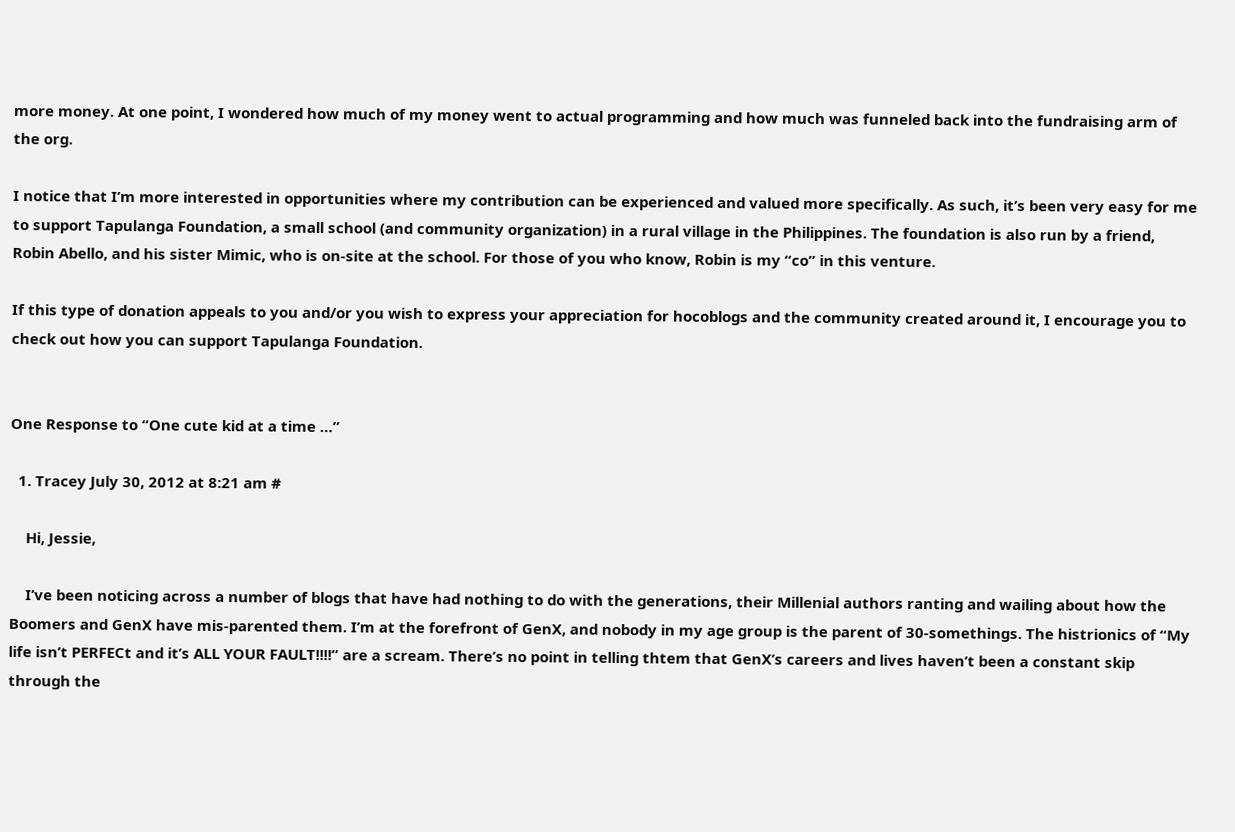more money. At one point, I wondered how much of my money went to actual programming and how much was funneled back into the fundraising arm of the org.

I notice that I’m more interested in opportunities where my contribution can be experienced and valued more specifically. As such, it’s been very easy for me to support Tapulanga Foundation, a small school (and community organization) in a rural village in the Philippines. The foundation is also run by a friend, Robin Abello, and his sister Mimic, who is on-site at the school. For those of you who know, Robin is my “co” in this venture.

If this type of donation appeals to you and/or you wish to express your appreciation for hocoblogs and the community created around it, I encourage you to check out how you can support Tapulanga Foundation.


One Response to “One cute kid at a time …”

  1. Tracey July 30, 2012 at 8:21 am #

    Hi, Jessie,

    I’ve been noticing across a number of blogs that have had nothing to do with the generations, their Millenial authors ranting and wailing about how the Boomers and GenX have mis-parented them. I’m at the forefront of GenX, and nobody in my age group is the parent of 30-somethings. The histrionics of “My life isn’t PERFECt and it’s ALL YOUR FAULT!!!!” are a scream. There’s no point in telling thtem that GenX’s careers and lives haven’t been a constant skip through the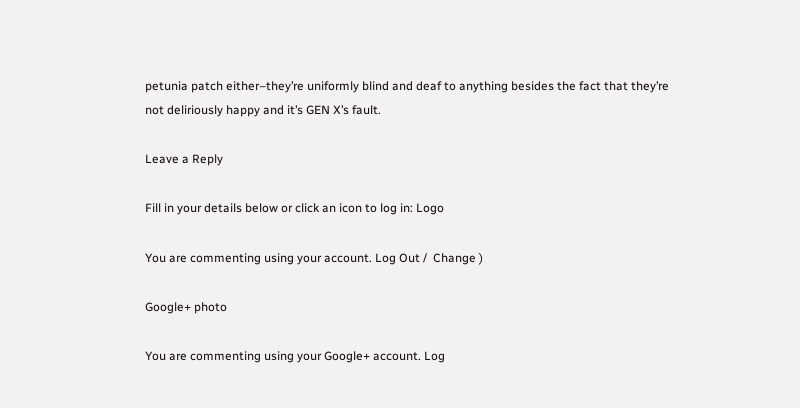petunia patch either–they’re uniformly blind and deaf to anything besides the fact that they’re not deliriously happy and it’s GEN X’s fault.

Leave a Reply

Fill in your details below or click an icon to log in: Logo

You are commenting using your account. Log Out /  Change )

Google+ photo

You are commenting using your Google+ account. Log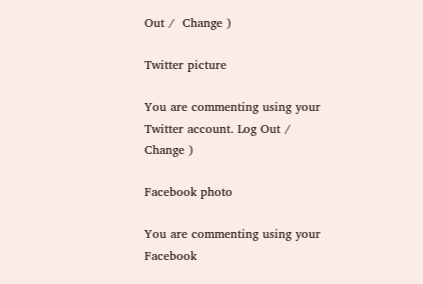Out /  Change )

Twitter picture

You are commenting using your Twitter account. Log Out /  Change )

Facebook photo

You are commenting using your Facebook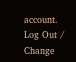account. Log Out /  Change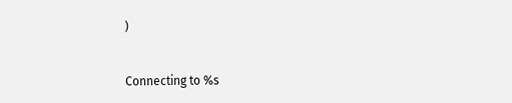)


Connecting to %s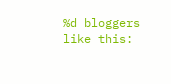%d bloggers like this: